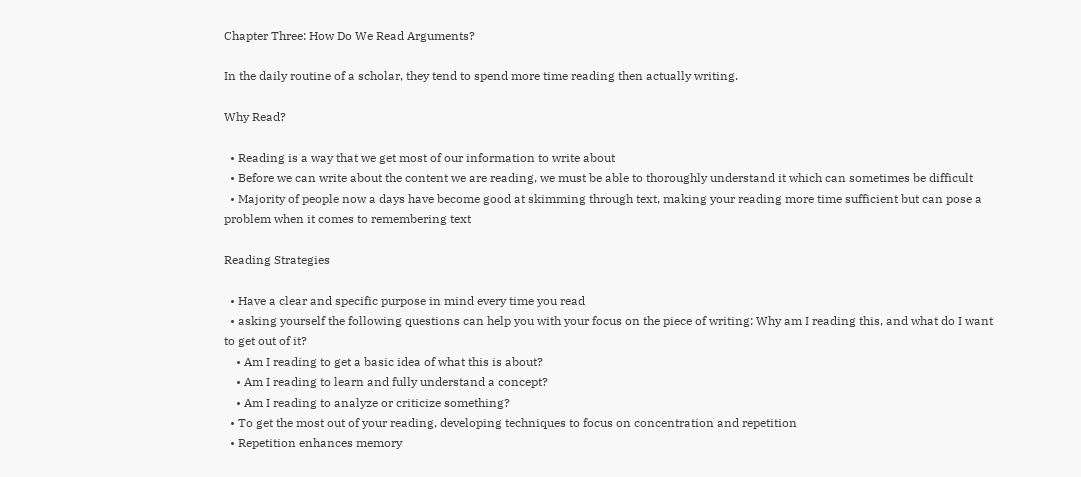Chapter Three: How Do We Read Arguments?

In the daily routine of a scholar, they tend to spend more time reading then actually writing.

Why Read?

  • Reading is a way that we get most of our information to write about
  • Before we can write about the content we are reading, we must be able to thoroughly understand it which can sometimes be difficult
  • Majority of people now a days have become good at skimming through text, making your reading more time sufficient but can pose a problem when it comes to remembering text

Reading Strategies

  • Have a clear and specific purpose in mind every time you read
  • asking yourself the following questions can help you with your focus on the piece of writing: Why am I reading this, and what do I want to get out of it?
    • Am I reading to get a basic idea of what this is about?
    • Am I reading to learn and fully understand a concept?
    • Am I reading to analyze or criticize something?
  • To get the most out of your reading, developing techniques to focus on concentration and repetition
  • Repetition enhances memory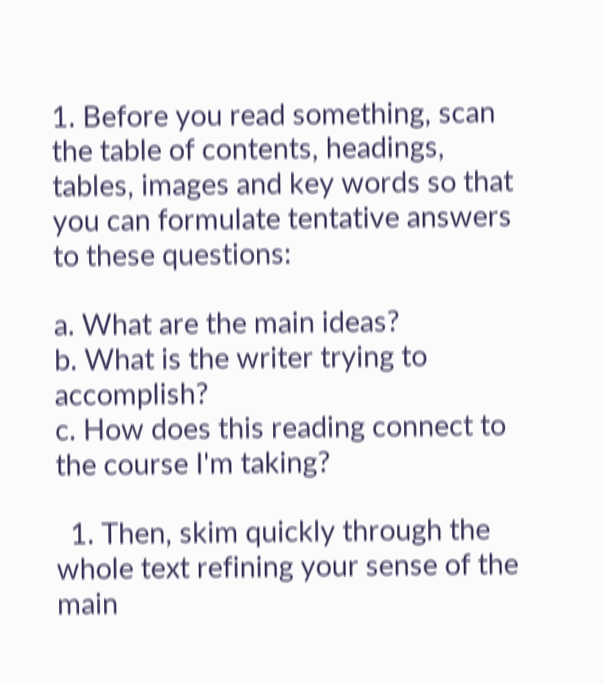1. Before you read something, scan the table of contents, headings, tables, images and key words so that you can formulate tentative answers to these questions:

a. What are the main ideas?
b. What is the writer trying to accomplish?
c. How does this reading connect to the course I'm taking?

  1. Then, skim quickly through the whole text refining your sense of the main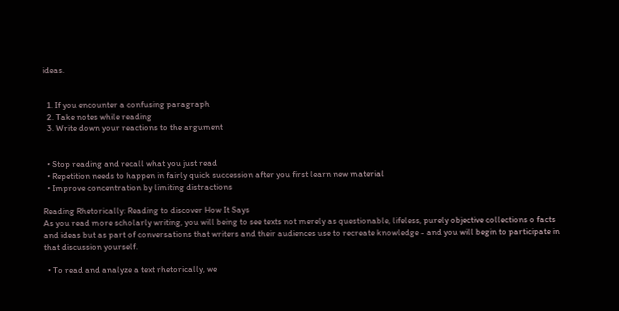ideas.


  1. If you encounter a confusing paragraph
  2. Take notes while reading
  3. Write down your reactions to the argument


  • Stop reading and recall what you just read
  • Repetition needs to happen in fairly quick succession after you first learn new material
  • Improve concentration by limiting distractions

Reading Rhetorically: Reading to discover How It Says
As you read more scholarly writing, you will being to see texts not merely as questionable, lifeless, purely objective collections o facts and ideas but as part of conversations that writers and their audiences use to recreate knowledge - and you will begin to participate in that discussion yourself.

  • To read and analyze a text rhetorically, we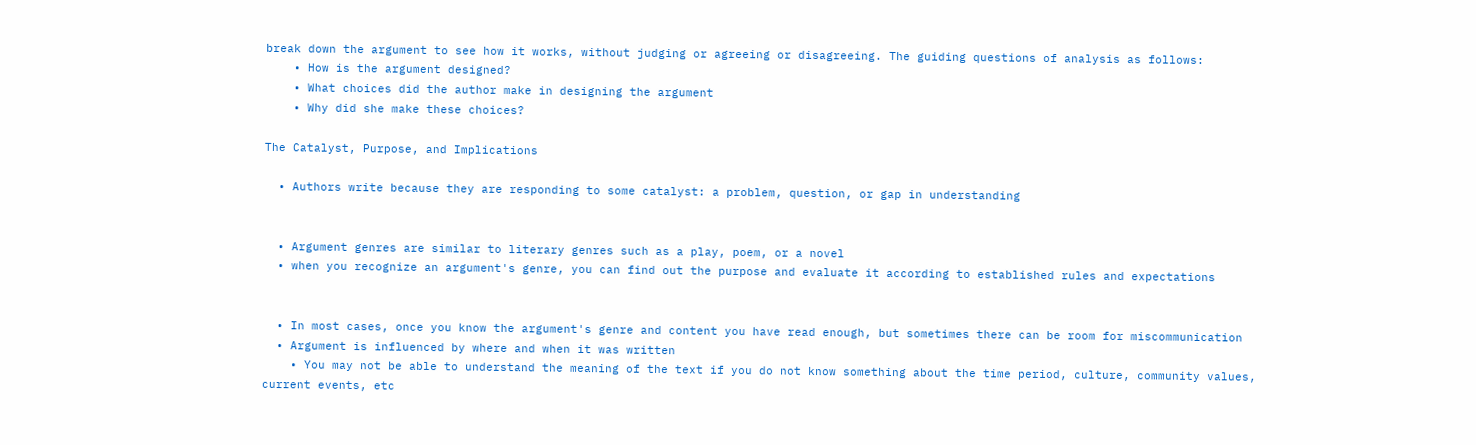break down the argument to see how it works, without judging or agreeing or disagreeing. The guiding questions of analysis as follows:
    • How is the argument designed?
    • What choices did the author make in designing the argument
    • Why did she make these choices?

The Catalyst, Purpose, and Implications

  • Authors write because they are responding to some catalyst: a problem, question, or gap in understanding


  • Argument genres are similar to literary genres such as a play, poem, or a novel
  • when you recognize an argument's genre, you can find out the purpose and evaluate it according to established rules and expectations


  • In most cases, once you know the argument's genre and content you have read enough, but sometimes there can be room for miscommunication
  • Argument is influenced by where and when it was written
    • You may not be able to understand the meaning of the text if you do not know something about the time period, culture, community values, current events, etc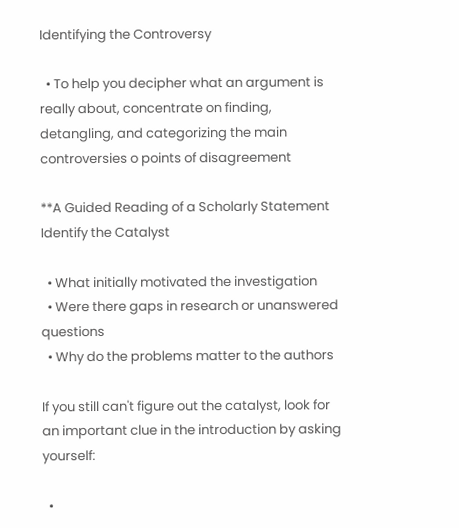Identifying the Controversy

  • To help you decipher what an argument is really about, concentrate on finding, detangling, and categorizing the main controversies o points of disagreement

**A Guided Reading of a Scholarly Statement
Identify the Catalyst

  • What initially motivated the investigation
  • Were there gaps in research or unanswered questions
  • Why do the problems matter to the authors

If you still can't figure out the catalyst, look for an important clue in the introduction by asking yourself:

  •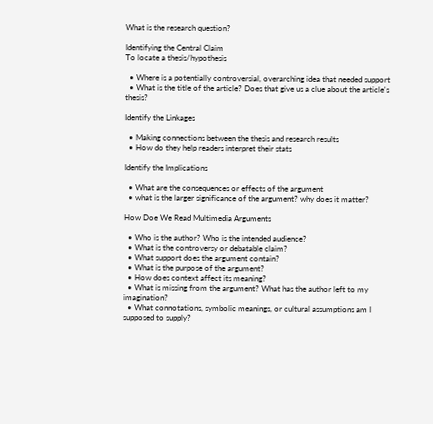What is the research question?

Identifying the Central Claim
To locate a thesis/hypothesis

  • Where is a potentially controversial, overarching idea that needed support
  • What is the title of the article? Does that give us a clue about the article's thesis?

Identify the Linkages

  • Making connections between the thesis and research results
  • How do they help readers interpret their stats

Identify the Implications

  • What are the consequences or effects of the argument
  • what is the larger significance of the argument? why does it matter?

How Doe We Read Multimedia Arguments

  • Who is the author? Who is the intended audience?
  • What is the controversy or debatable claim?
  • What support does the argument contain?
  • What is the purpose of the argument?
  • How does context affect its meaning?
  • What is missing from the argument? What has the author left to my imagination?
  • What connotations, symbolic meanings, or cultural assumptions am I supposed to supply?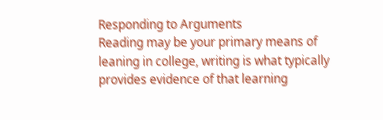Responding to Arguments
Reading may be your primary means of leaning in college, writing is what typically provides evidence of that learning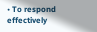• To respond effectively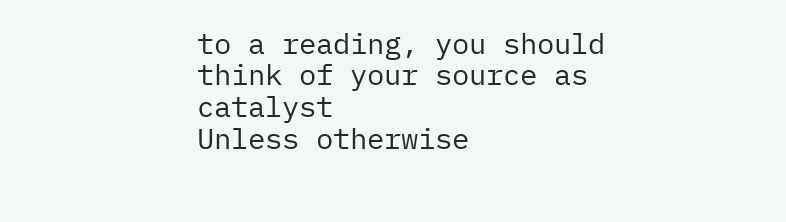to a reading, you should think of your source as catalyst
Unless otherwise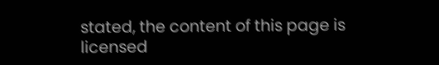stated, the content of this page is licensed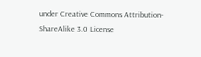under Creative Commons Attribution-ShareAlike 3.0 License